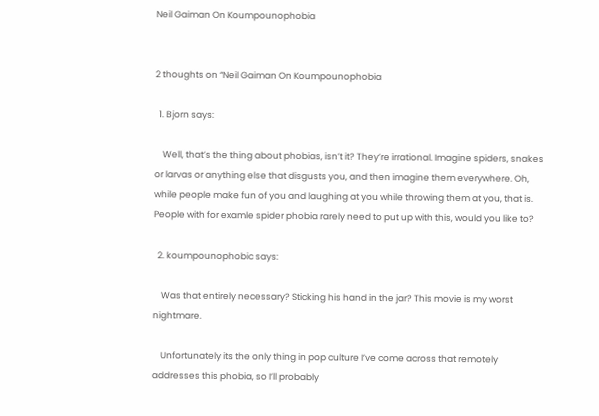Neil Gaiman On Koumpounophobia


2 thoughts on “Neil Gaiman On Koumpounophobia

  1. Bjorn says:

    Well, that’s the thing about phobias, isn’t it? They’re irrational. Imagine spiders, snakes or larvas or anything else that disgusts you, and then imagine them everywhere. Oh, while people make fun of you and laughing at you while throwing them at you, that is. People with for examle spider phobia rarely need to put up with this, would you like to?

  2. koumpounophobic says:

    Was that entirely necessary? Sticking his hand in the jar? This movie is my worst nightmare.

    Unfortunately its the only thing in pop culture I’ve come across that remotely addresses this phobia, so I’ll probably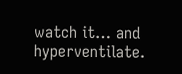watch it… and hyperventilate.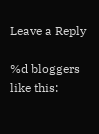Leave a Reply

%d bloggers like this: